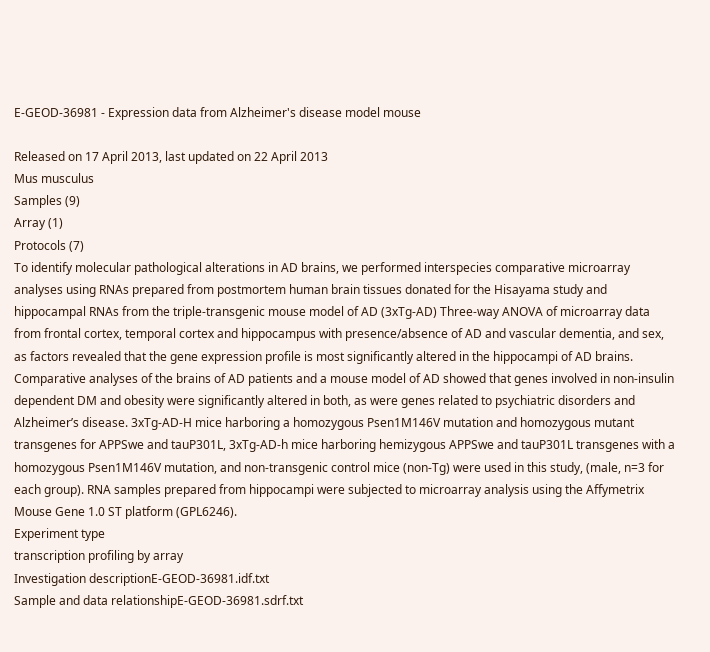E-GEOD-36981 - Expression data from Alzheimer's disease model mouse

Released on 17 April 2013, last updated on 22 April 2013
Mus musculus
Samples (9)
Array (1)
Protocols (7)
To identify molecular pathological alterations in AD brains, we performed interspecies comparative microarray analyses using RNAs prepared from postmortem human brain tissues donated for the Hisayama study and hippocampal RNAs from the triple-transgenic mouse model of AD (3xTg-AD) Three-way ANOVA of microarray data from frontal cortex, temporal cortex and hippocampus with presence/absence of AD and vascular dementia, and sex, as factors revealed that the gene expression profile is most significantly altered in the hippocampi of AD brains. Comparative analyses of the brains of AD patients and a mouse model of AD showed that genes involved in non-insulin dependent DM and obesity were significantly altered in both, as were genes related to psychiatric disorders and Alzheimer’s disease. 3xTg-AD-H mice harboring a homozygous Psen1M146V mutation and homozygous mutant transgenes for APPSwe and tauP301L, 3xTg-AD-h mice harboring hemizygous APPSwe and tauP301L transgenes with a homozygous Psen1M146V mutation, and non-transgenic control mice (non-Tg) were used in this study, (male, n=3 for each group). RNA samples prepared from hippocampi were subjected to microarray analysis using the Affymetrix Mouse Gene 1.0 ST platform (GPL6246).
Experiment type
transcription profiling by array
Investigation descriptionE-GEOD-36981.idf.txt
Sample and data relationshipE-GEOD-36981.sdrf.txt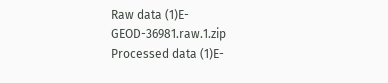Raw data (1)E-GEOD-36981.raw.1.zip
Processed data (1)E-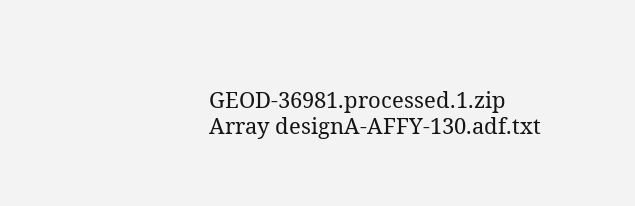GEOD-36981.processed.1.zip
Array designA-AFFY-130.adf.txt